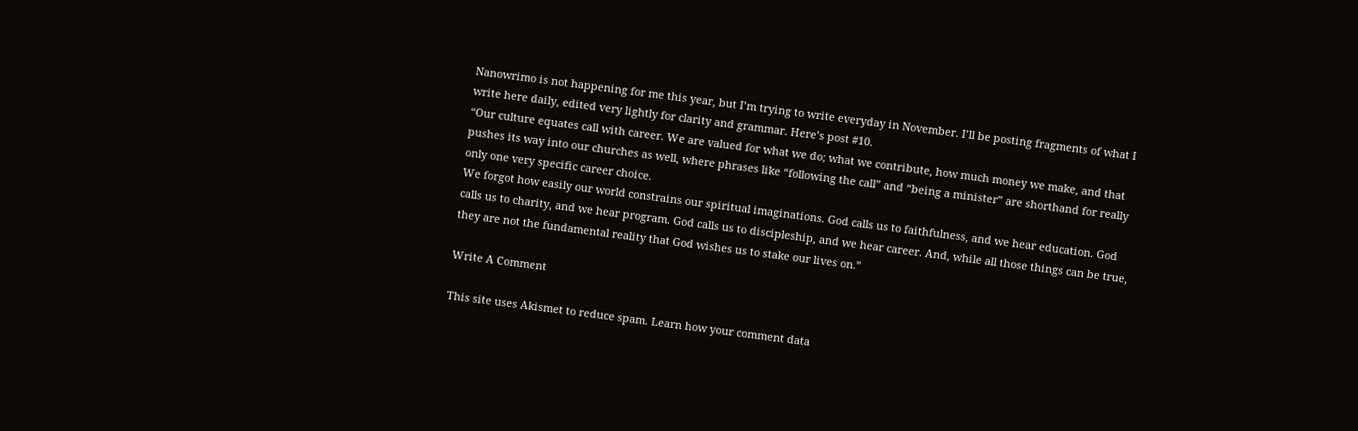Nanowrimo is not happening for me this year, but I’m trying to write everyday in November. I’ll be posting fragments of what I write here daily, edited very lightly for clarity and grammar. Here’s post #10.
“Our culture equates call with career. We are valued for what we do; what we contribute, how much money we make, and that pushes its way into our churches as well, where phrases like “following the call” and “being a minister” are shorthand for really only one very specific career choice.
We forgot how easily our world constrains our spiritual imaginations. God calls us to faithfulness, and we hear education. God calls us to charity, and we hear program. God calls us to discipleship, and we hear career. And, while all those things can be true, they are not the fundamental reality that God wishes us to stake our lives on.”

Write A Comment

This site uses Akismet to reduce spam. Learn how your comment data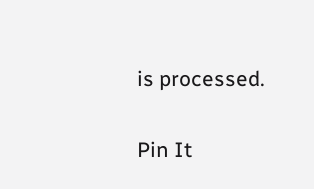is processed.

Pin It